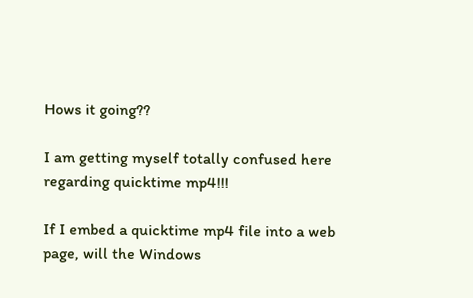Hows it going??

I am getting myself totally confused here regarding quicktime mp4!!!

If I embed a quicktime mp4 file into a web page, will the Windows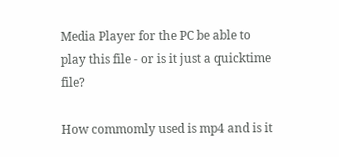Media Player for the PC be able to play this file - or is it just a quicktime file?

How commomly used is mp4 and is it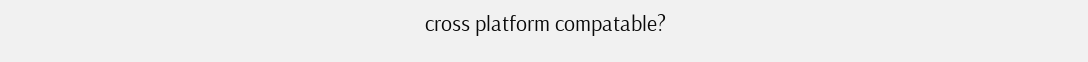cross platform compatable?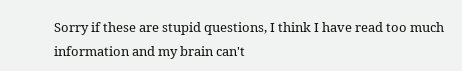Sorry if these are stupid questions, I think I have read too much information and my brain can't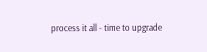process it all - time to upgrade